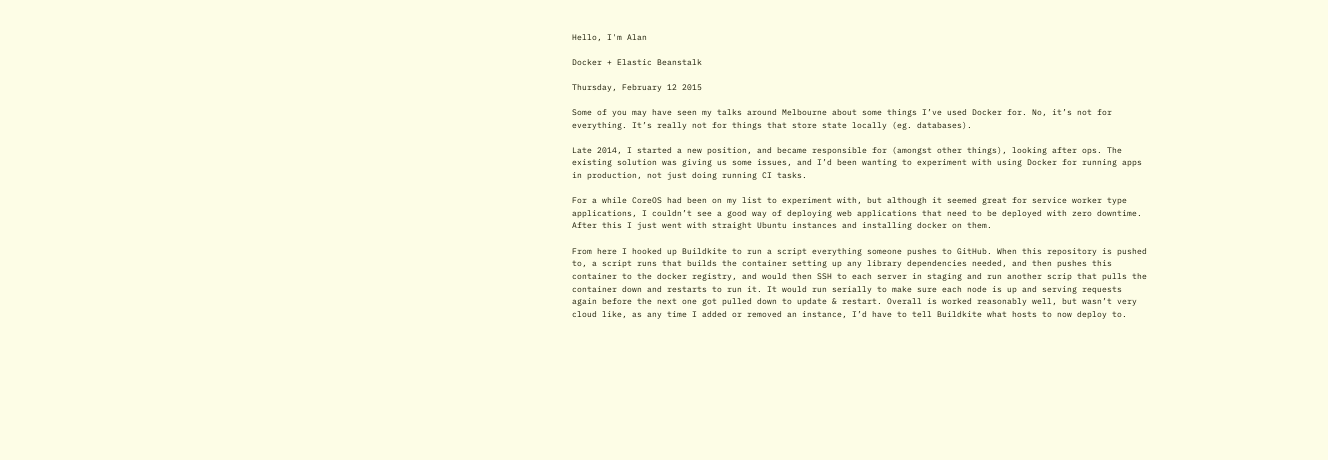Hello, I'm Alan

Docker + Elastic Beanstalk

Thursday, February 12 2015

Some of you may have seen my talks around Melbourne about some things I’ve used Docker for. No, it’s not for everything. It’s really not for things that store state locally (eg. databases).

Late 2014, I started a new position, and became responsible for (amongst other things), looking after ops. The existing solution was giving us some issues, and I’d been wanting to experiment with using Docker for running apps in production, not just doing running CI tasks.

For a while CoreOS had been on my list to experiment with, but although it seemed great for service worker type applications, I couldn’t see a good way of deploying web applications that need to be deployed with zero downtime. After this I just went with straight Ubuntu instances and installing docker on them.

From here I hooked up Buildkite to run a script everything someone pushes to GitHub. When this repository is pushed to, a script runs that builds the container setting up any library dependencies needed, and then pushes this container to the docker registry, and would then SSH to each server in staging and run another scrip that pulls the container down and restarts to run it. It would run serially to make sure each node is up and serving requests again before the next one got pulled down to update & restart. Overall is worked reasonably well, but wasn’t very cloud like, as any time I added or removed an instance, I’d have to tell Buildkite what hosts to now deploy to.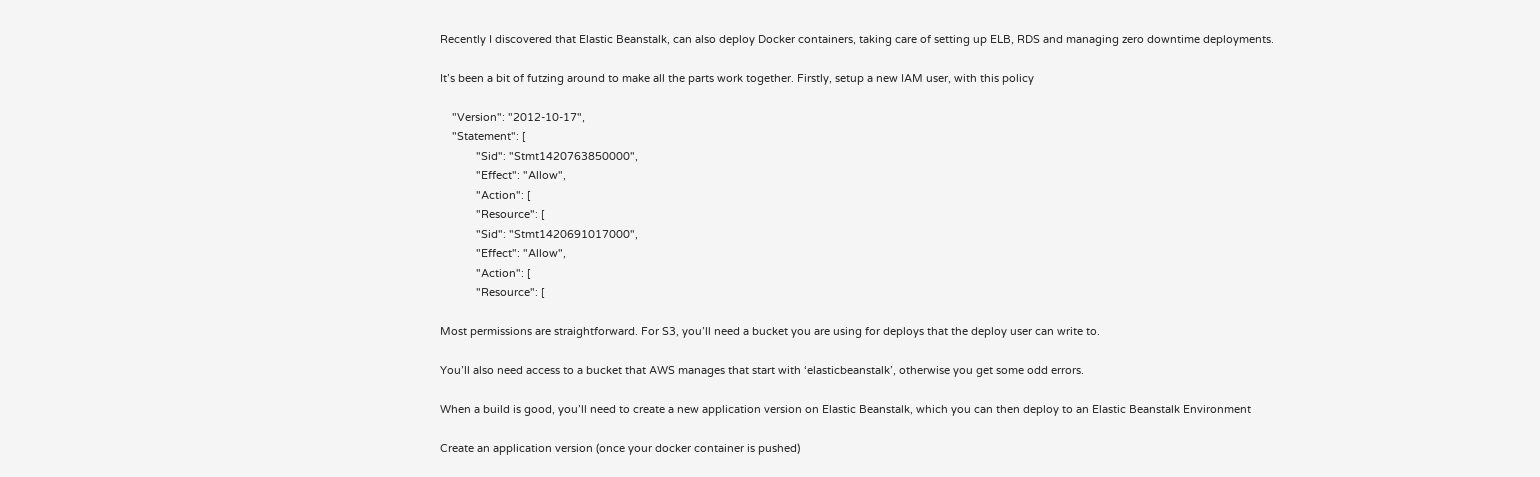Recently I discovered that Elastic Beanstalk, can also deploy Docker containers, taking care of setting up ELB, RDS and managing zero downtime deployments.

It’s been a bit of futzing around to make all the parts work together. Firstly, setup a new IAM user, with this policy

    "Version": "2012-10-17",
    "Statement": [
            "Sid": "Stmt1420763850000",
            "Effect": "Allow",
            "Action": [
            "Resource": [
            "Sid": "Stmt1420691017000",
            "Effect": "Allow",
            "Action": [
            "Resource": [

Most permissions are straightforward. For S3, you’ll need a bucket you are using for deploys that the deploy user can write to.

You’ll also need access to a bucket that AWS manages that start with ‘elasticbeanstalk’, otherwise you get some odd errors.

When a build is good, you’ll need to create a new application version on Elastic Beanstalk, which you can then deploy to an Elastic Beanstalk Environment

Create an application version (once your docker container is pushed)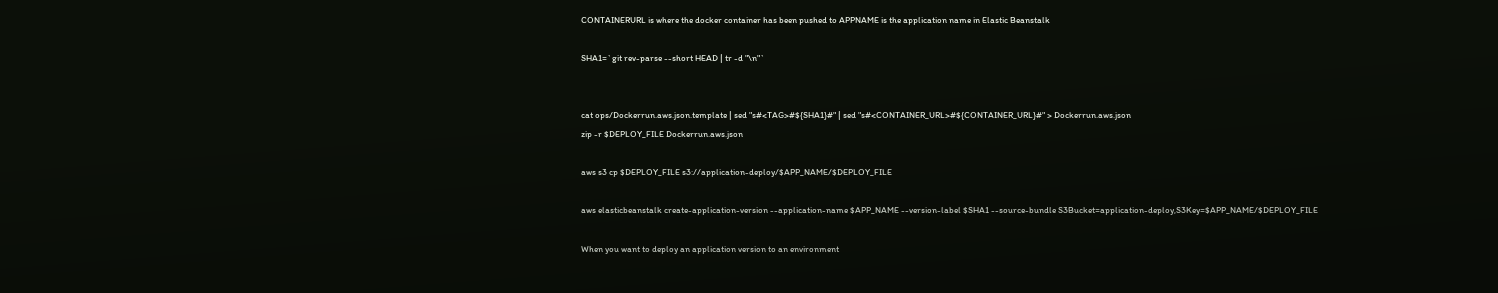CONTAINERURL is where the docker container has been pushed to APPNAME is the application name in Elastic Beanstalk

SHA1=`git rev-parse --short HEAD | tr -d "\n"`


cat ops/Dockerrun.aws.json.template | sed "s#<TAG>#${SHA1}#" | sed "s#<CONTAINER_URL>#${CONTAINER_URL}#" > Dockerrun.aws.json
zip -r $DEPLOY_FILE Dockerrun.aws.json

aws s3 cp $DEPLOY_FILE s3://application-deploy/$APP_NAME/$DEPLOY_FILE

aws elasticbeanstalk create-application-version --application-name $APP_NAME --version-label $SHA1 --source-bundle S3Bucket=application-deploy,S3Key=$APP_NAME/$DEPLOY_FILE

When you want to deploy an application version to an environment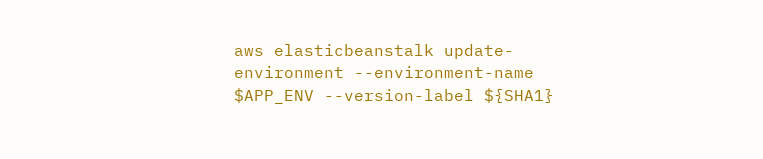aws elasticbeanstalk update-environment --environment-name $APP_ENV --version-label ${SHA1}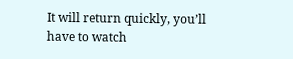It will return quickly, you’ll have to watch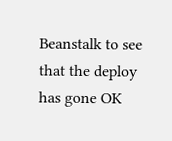Beanstalk to see that the deploy has gone OK